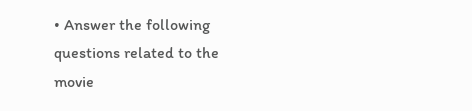• Answer the following questions related to the movie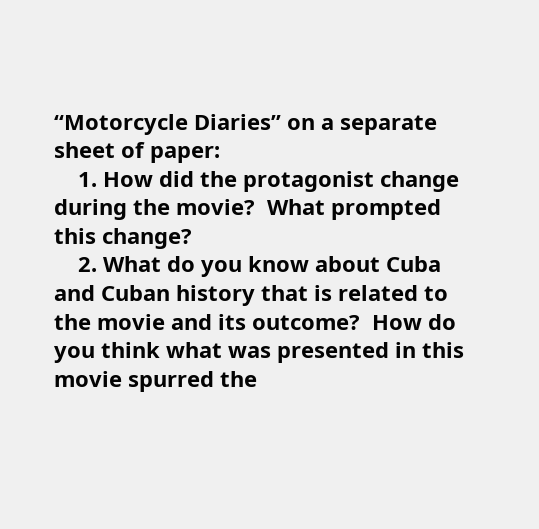“Motorcycle Diaries” on a separate sheet of paper:
    1. How did the protagonist change during the movie?  What prompted this change?
    2. What do you know about Cuba and Cuban history that is related to the movie and its outcome?  How do you think what was presented in this movie spurred the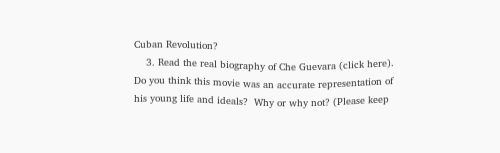Cuban Revolution?
    3. Read the real biography of Che Guevara (click here).  Do you think this movie was an accurate representation of his young life and ideals?  Why or why not? (Please keep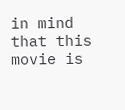in mind that this movie is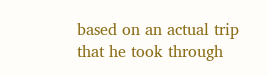based on an actual trip that he took through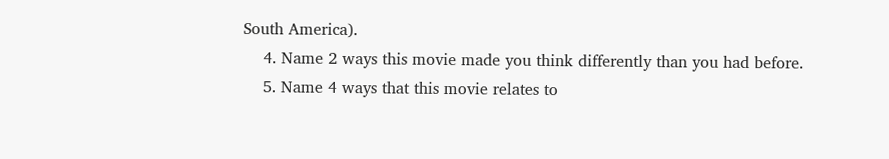South America).
    4. Name 2 ways this movie made you think differently than you had before.
    5. Name 4 ways that this movie relates to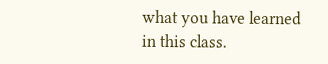what you have learned in this class.